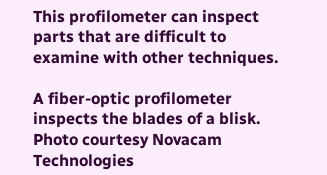This profilometer can inspect parts that are difficult to examine with other techniques.

A fiber-optic profilometer inspects the blades of a blisk. Photo courtesy Novacam Technologies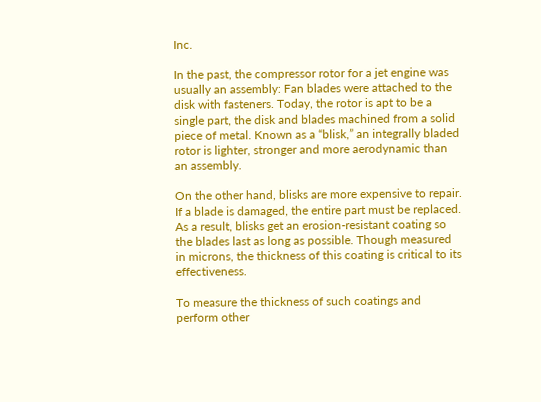Inc.

In the past, the compressor rotor for a jet engine was usually an assembly: Fan blades were attached to the disk with fasteners. Today, the rotor is apt to be a single part, the disk and blades machined from a solid piece of metal. Known as a “blisk,” an integrally bladed rotor is lighter, stronger and more aerodynamic than an assembly.

On the other hand, blisks are more expensive to repair. If a blade is damaged, the entire part must be replaced. As a result, blisks get an erosion-resistant coating so the blades last as long as possible. Though measured in microns, the thickness of this coating is critical to its effectiveness.

To measure the thickness of such coatings and perform other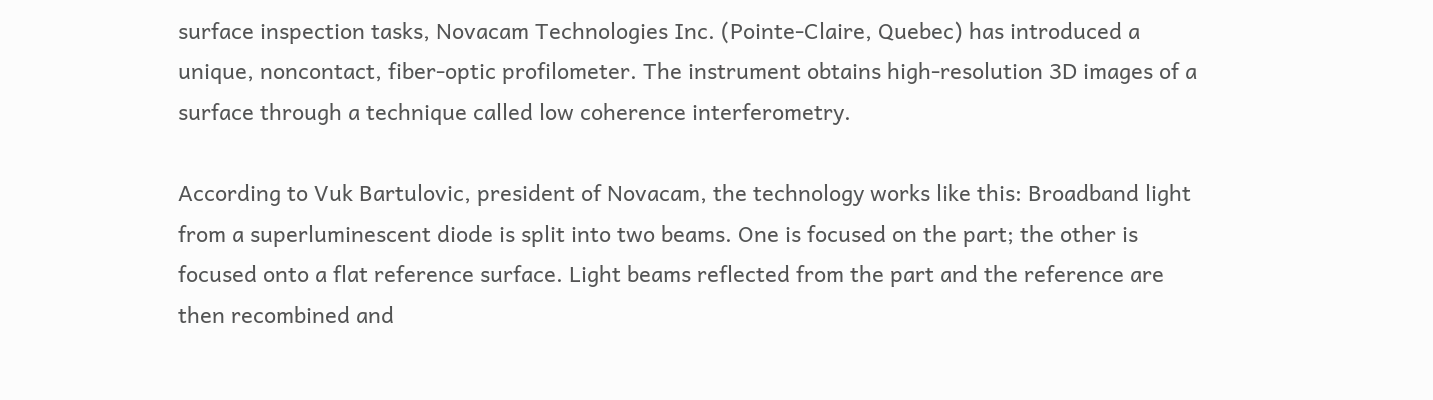surface inspection tasks, Novacam Technologies Inc. (Pointe-Claire, Quebec) has introduced a unique, noncontact, fiber-optic profilometer. The instrument obtains high-resolution 3D images of a surface through a technique called low coherence interferometry.

According to Vuk Bartulovic, president of Novacam, the technology works like this: Broadband light from a superluminescent diode is split into two beams. One is focused on the part; the other is focused onto a flat reference surface. Light beams reflected from the part and the reference are then recombined and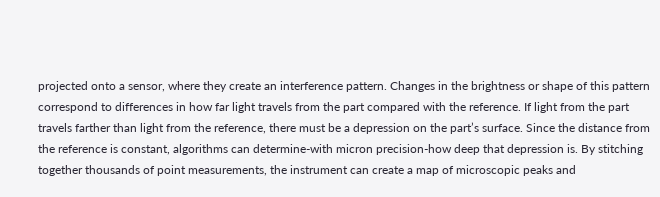projected onto a sensor, where they create an interference pattern. Changes in the brightness or shape of this pattern correspond to differences in how far light travels from the part compared with the reference. If light from the part travels farther than light from the reference, there must be a depression on the part’s surface. Since the distance from the reference is constant, algorithms can determine-with micron precision-how deep that depression is. By stitching together thousands of point measurements, the instrument can create a map of microscopic peaks and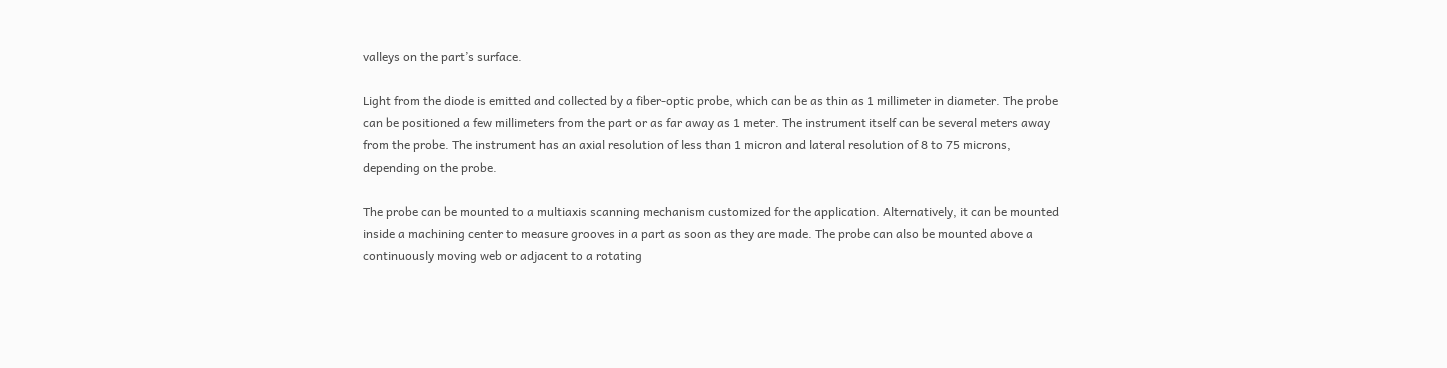valleys on the part’s surface.

Light from the diode is emitted and collected by a fiber-optic probe, which can be as thin as 1 millimeter in diameter. The probe can be positioned a few millimeters from the part or as far away as 1 meter. The instrument itself can be several meters away from the probe. The instrument has an axial resolution of less than 1 micron and lateral resolution of 8 to 75 microns, depending on the probe.

The probe can be mounted to a multiaxis scanning mechanism customized for the application. Alternatively, it can be mounted inside a machining center to measure grooves in a part as soon as they are made. The probe can also be mounted above a continuously moving web or adjacent to a rotating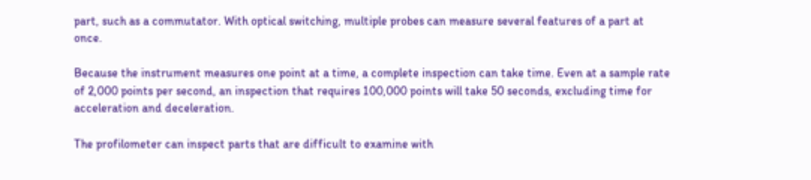part, such as a commutator. With optical switching, multiple probes can measure several features of a part at once.

Because the instrument measures one point at a time, a complete inspection can take time. Even at a sample rate of 2,000 points per second, an inspection that requires 100,000 points will take 50 seconds, excluding time for acceleration and deceleration.

The profilometer can inspect parts that are difficult to examine with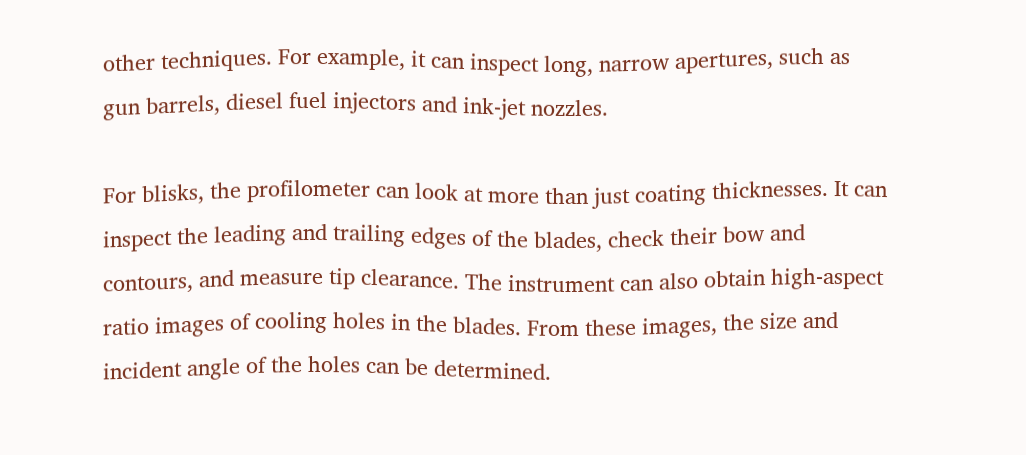other techniques. For example, it can inspect long, narrow apertures, such as gun barrels, diesel fuel injectors and ink-jet nozzles.

For blisks, the profilometer can look at more than just coating thicknesses. It can inspect the leading and trailing edges of the blades, check their bow and contours, and measure tip clearance. The instrument can also obtain high-aspect ratio images of cooling holes in the blades. From these images, the size and incident angle of the holes can be determined.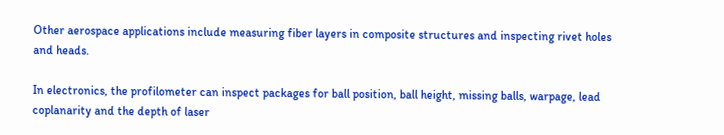Other aerospace applications include measuring fiber layers in composite structures and inspecting rivet holes and heads.

In electronics, the profilometer can inspect packages for ball position, ball height, missing balls, warpage, lead coplanarity and the depth of laser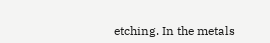etching. In the metals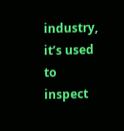industry, it’s used to inspect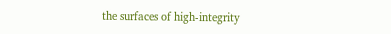the surfaces of high-integrity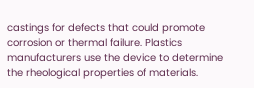castings for defects that could promote corrosion or thermal failure. Plastics manufacturers use the device to determine the rheological properties of materials.